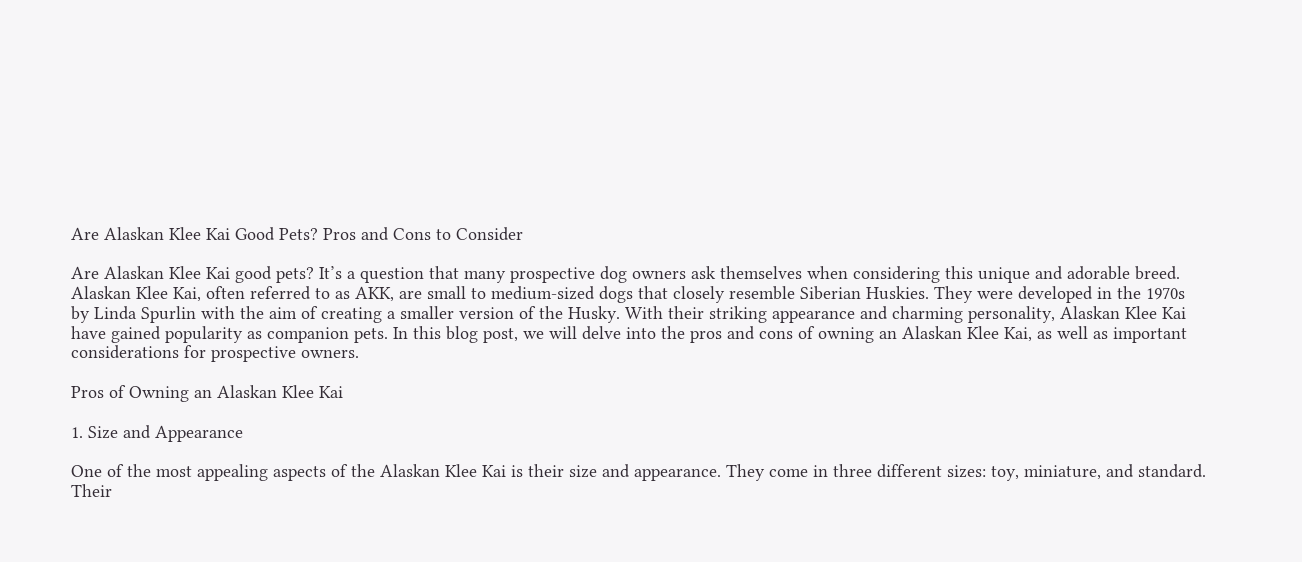Are Alaskan Klee Kai Good Pets? Pros and Cons to Consider

Are Alaskan Klee Kai good pets? It’s a question that many prospective dog owners ask themselves when considering this unique and adorable breed. Alaskan Klee Kai, often referred to as AKK, are small to medium-sized dogs that closely resemble Siberian Huskies. They were developed in the 1970s by Linda Spurlin with the aim of creating a smaller version of the Husky. With their striking appearance and charming personality, Alaskan Klee Kai have gained popularity as companion pets. In this blog post, we will delve into the pros and cons of owning an Alaskan Klee Kai, as well as important considerations for prospective owners.

Pros of Owning an Alaskan Klee Kai

1. Size and Appearance

One of the most appealing aspects of the Alaskan Klee Kai is their size and appearance. They come in three different sizes: toy, miniature, and standard. Their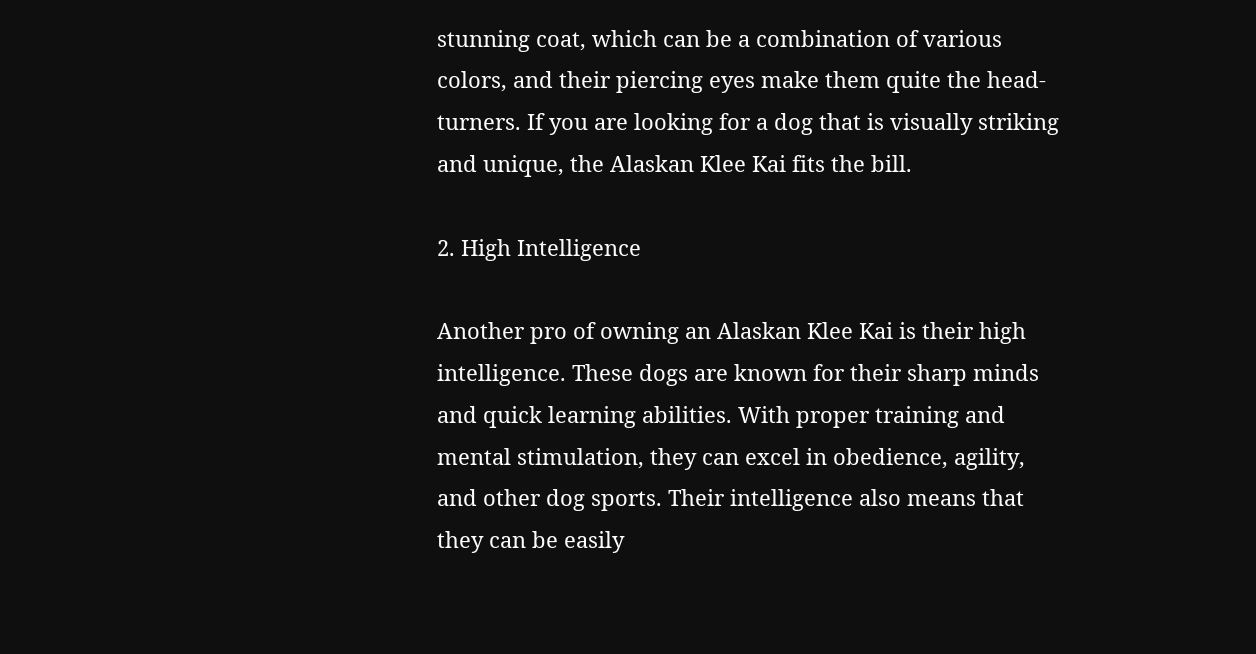stunning coat, which can be a combination of various colors, and their piercing eyes make them quite the head-turners. If you are looking for a dog that is visually striking and unique, the Alaskan Klee Kai fits the bill.

2. High Intelligence

Another pro of owning an Alaskan Klee Kai is their high intelligence. These dogs are known for their sharp minds and quick learning abilities. With proper training and mental stimulation, they can excel in obedience, agility, and other dog sports. Their intelligence also means that they can be easily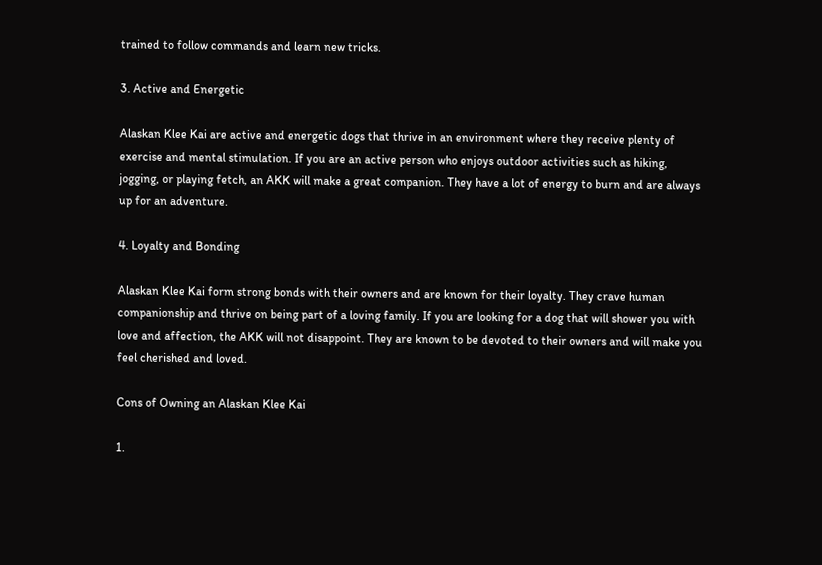trained to follow commands and learn new tricks.

3. Active and Energetic

Alaskan Klee Kai are active and energetic dogs that thrive in an environment where they receive plenty of exercise and mental stimulation. If you are an active person who enjoys outdoor activities such as hiking, jogging, or playing fetch, an AKK will make a great companion. They have a lot of energy to burn and are always up for an adventure.

4. Loyalty and Bonding

Alaskan Klee Kai form strong bonds with their owners and are known for their loyalty. They crave human companionship and thrive on being part of a loving family. If you are looking for a dog that will shower you with love and affection, the AKK will not disappoint. They are known to be devoted to their owners and will make you feel cherished and loved.

Cons of Owning an Alaskan Klee Kai

1.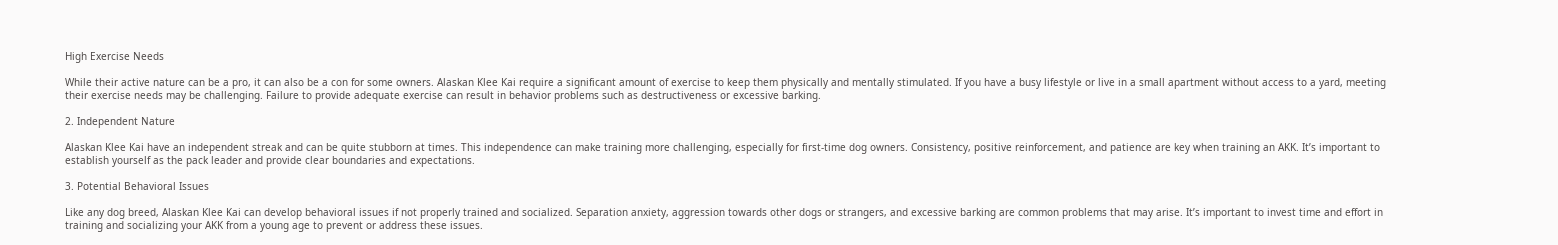High Exercise Needs

While their active nature can be a pro, it can also be a con for some owners. Alaskan Klee Kai require a significant amount of exercise to keep them physically and mentally stimulated. If you have a busy lifestyle or live in a small apartment without access to a yard, meeting their exercise needs may be challenging. Failure to provide adequate exercise can result in behavior problems such as destructiveness or excessive barking.

2. Independent Nature

Alaskan Klee Kai have an independent streak and can be quite stubborn at times. This independence can make training more challenging, especially for first-time dog owners. Consistency, positive reinforcement, and patience are key when training an AKK. It’s important to establish yourself as the pack leader and provide clear boundaries and expectations.

3. Potential Behavioral Issues

Like any dog breed, Alaskan Klee Kai can develop behavioral issues if not properly trained and socialized. Separation anxiety, aggression towards other dogs or strangers, and excessive barking are common problems that may arise. It’s important to invest time and effort in training and socializing your AKK from a young age to prevent or address these issues.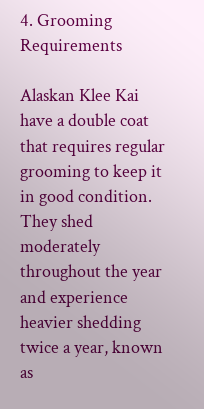4. Grooming Requirements

Alaskan Klee Kai have a double coat that requires regular grooming to keep it in good condition. They shed moderately throughout the year and experience heavier shedding twice a year, known as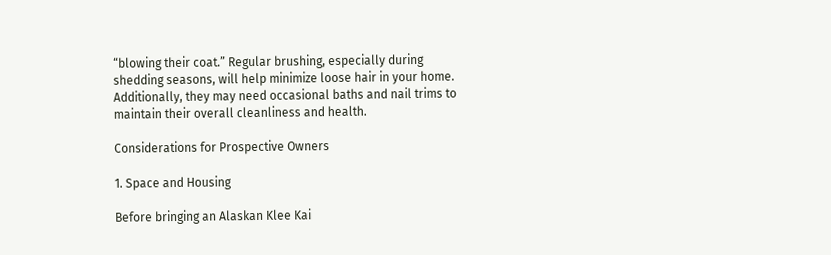“blowing their coat.” Regular brushing, especially during shedding seasons, will help minimize loose hair in your home. Additionally, they may need occasional baths and nail trims to maintain their overall cleanliness and health.

Considerations for Prospective Owners

1. Space and Housing

Before bringing an Alaskan Klee Kai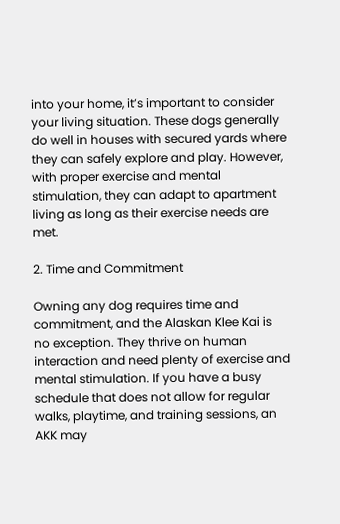into your home, it’s important to consider your living situation. These dogs generally do well in houses with secured yards where they can safely explore and play. However, with proper exercise and mental stimulation, they can adapt to apartment living as long as their exercise needs are met.

2. Time and Commitment

Owning any dog requires time and commitment, and the Alaskan Klee Kai is no exception. They thrive on human interaction and need plenty of exercise and mental stimulation. If you have a busy schedule that does not allow for regular walks, playtime, and training sessions, an AKK may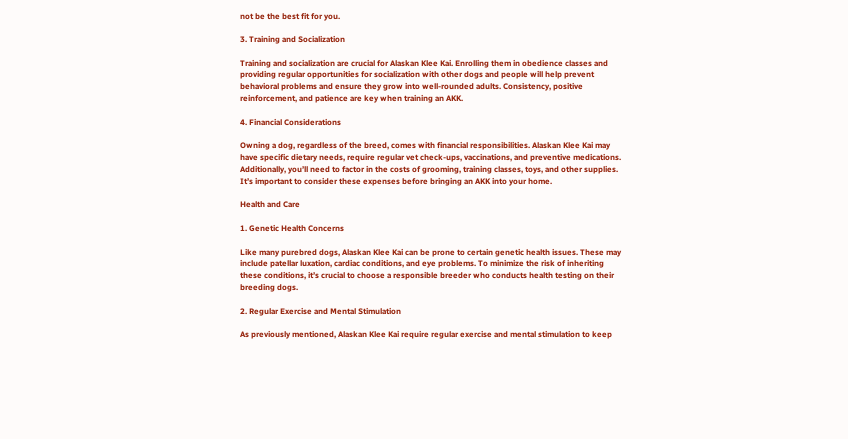not be the best fit for you.

3. Training and Socialization

Training and socialization are crucial for Alaskan Klee Kai. Enrolling them in obedience classes and providing regular opportunities for socialization with other dogs and people will help prevent behavioral problems and ensure they grow into well-rounded adults. Consistency, positive reinforcement, and patience are key when training an AKK.

4. Financial Considerations

Owning a dog, regardless of the breed, comes with financial responsibilities. Alaskan Klee Kai may have specific dietary needs, require regular vet check-ups, vaccinations, and preventive medications. Additionally, you’ll need to factor in the costs of grooming, training classes, toys, and other supplies. It’s important to consider these expenses before bringing an AKK into your home.

Health and Care

1. Genetic Health Concerns

Like many purebred dogs, Alaskan Klee Kai can be prone to certain genetic health issues. These may include patellar luxation, cardiac conditions, and eye problems. To minimize the risk of inheriting these conditions, it’s crucial to choose a responsible breeder who conducts health testing on their breeding dogs.

2. Regular Exercise and Mental Stimulation

As previously mentioned, Alaskan Klee Kai require regular exercise and mental stimulation to keep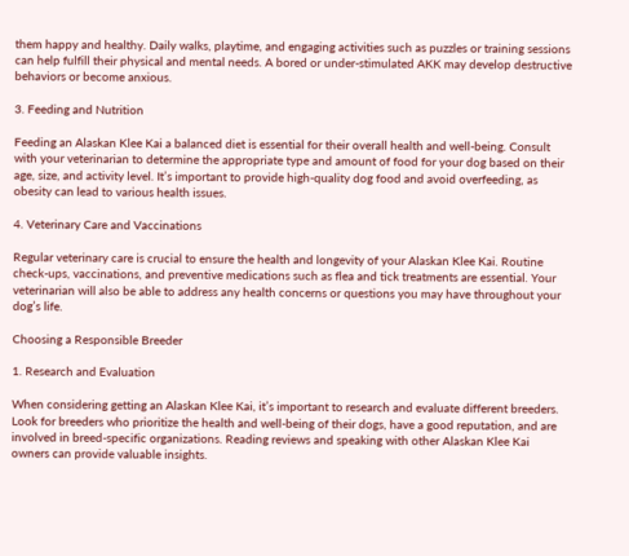them happy and healthy. Daily walks, playtime, and engaging activities such as puzzles or training sessions can help fulfill their physical and mental needs. A bored or under-stimulated AKK may develop destructive behaviors or become anxious.

3. Feeding and Nutrition

Feeding an Alaskan Klee Kai a balanced diet is essential for their overall health and well-being. Consult with your veterinarian to determine the appropriate type and amount of food for your dog based on their age, size, and activity level. It’s important to provide high-quality dog food and avoid overfeeding, as obesity can lead to various health issues.

4. Veterinary Care and Vaccinations

Regular veterinary care is crucial to ensure the health and longevity of your Alaskan Klee Kai. Routine check-ups, vaccinations, and preventive medications such as flea and tick treatments are essential. Your veterinarian will also be able to address any health concerns or questions you may have throughout your dog’s life.

Choosing a Responsible Breeder

1. Research and Evaluation

When considering getting an Alaskan Klee Kai, it’s important to research and evaluate different breeders. Look for breeders who prioritize the health and well-being of their dogs, have a good reputation, and are involved in breed-specific organizations. Reading reviews and speaking with other Alaskan Klee Kai owners can provide valuable insights.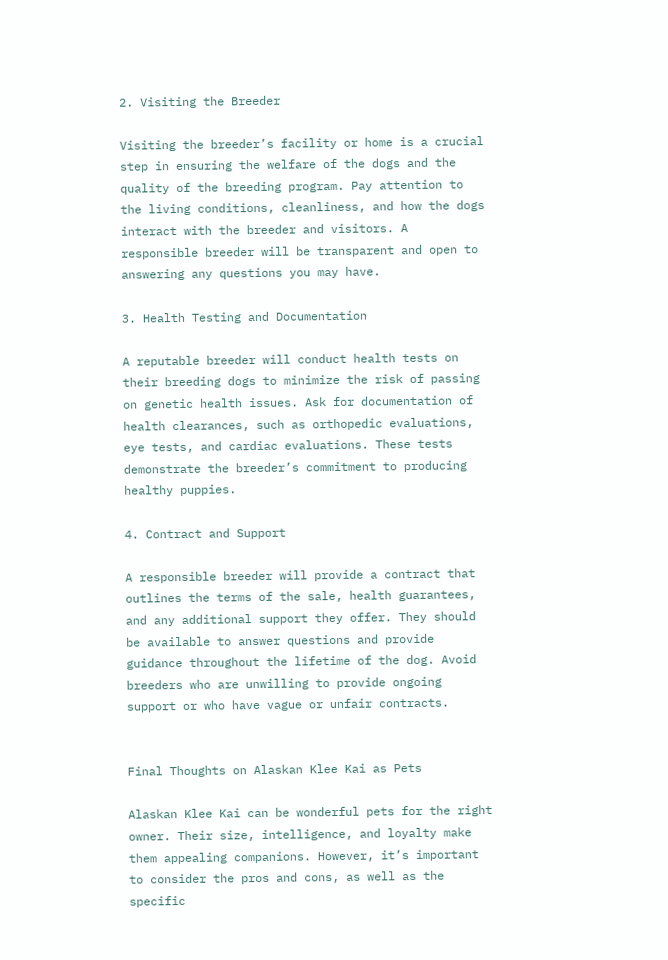2. Visiting the Breeder

Visiting the breeder’s facility or home is a crucial step in ensuring the welfare of the dogs and the quality of the breeding program. Pay attention to the living conditions, cleanliness, and how the dogs interact with the breeder and visitors. A responsible breeder will be transparent and open to answering any questions you may have.

3. Health Testing and Documentation

A reputable breeder will conduct health tests on their breeding dogs to minimize the risk of passing on genetic health issues. Ask for documentation of health clearances, such as orthopedic evaluations, eye tests, and cardiac evaluations. These tests demonstrate the breeder’s commitment to producing healthy puppies.

4. Contract and Support

A responsible breeder will provide a contract that outlines the terms of the sale, health guarantees, and any additional support they offer. They should be available to answer questions and provide guidance throughout the lifetime of the dog. Avoid breeders who are unwilling to provide ongoing support or who have vague or unfair contracts.


Final Thoughts on Alaskan Klee Kai as Pets

Alaskan Klee Kai can be wonderful pets for the right owner. Their size, intelligence, and loyalty make them appealing companions. However, it’s important to consider the pros and cons, as well as the specific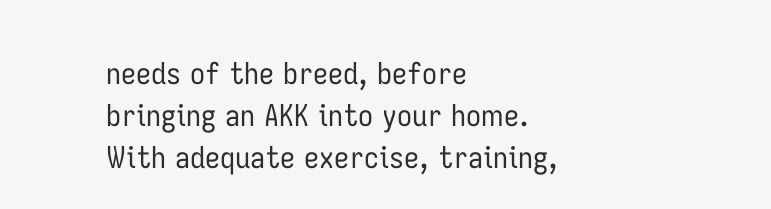needs of the breed, before bringing an AKK into your home. With adequate exercise, training,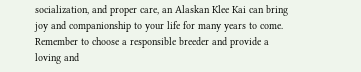socialization, and proper care, an Alaskan Klee Kai can bring joy and companionship to your life for many years to come. Remember to choose a responsible breeder and provide a loving and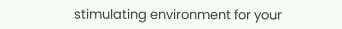stimulating environment for your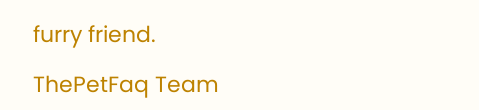furry friend.

ThePetFaq Team